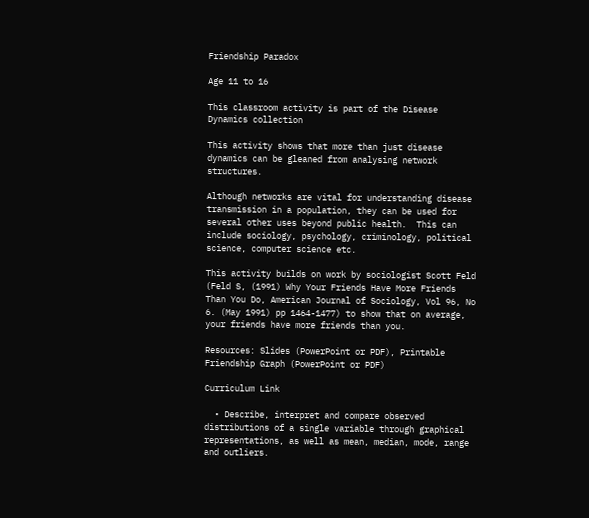Friendship Paradox

Age 11 to 16

This classroom activity is part of the Disease Dynamics collection

This activity shows that more than just disease dynamics can be gleaned from analysing network structures.

Although networks are vital for understanding disease transmission in a population, they can be used for several other uses beyond public health.  This can include sociology, psychology, criminology, political science, computer science etc.

This activity builds on work by sociologist Scott Feld (Feld S, (1991) Why Your Friends Have More Friends Than You Do, American Journal of Sociology, Vol 96, No 6. (May 1991) pp 1464-1477) to show that on average, your friends have more friends than you.

Resources: Slides (PowerPoint or PDF), Printable Friendship Graph (PowerPoint or PDF)

Curriculum Link

  • Describe, interpret and compare observed distributions of a single variable through graphical representations, as well as mean, median, mode, range and outliers.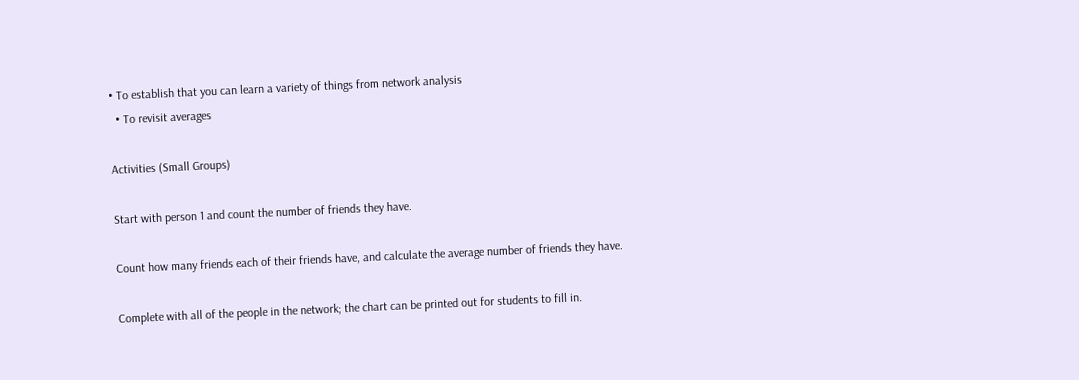• To establish that you can learn a variety of things from network analysis
  • To revisit averages

Activities (Small Groups)

Start with person 1 and count the number of friends they have.

Count how many friends each of their friends have, and calculate the average number of friends they have.

Complete with all of the people in the network; the chart can be printed out for students to fill in.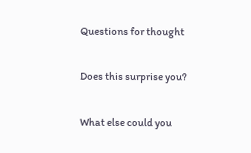Questions for thought

Does this surprise you?

What else could you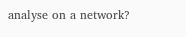analyse on a network?